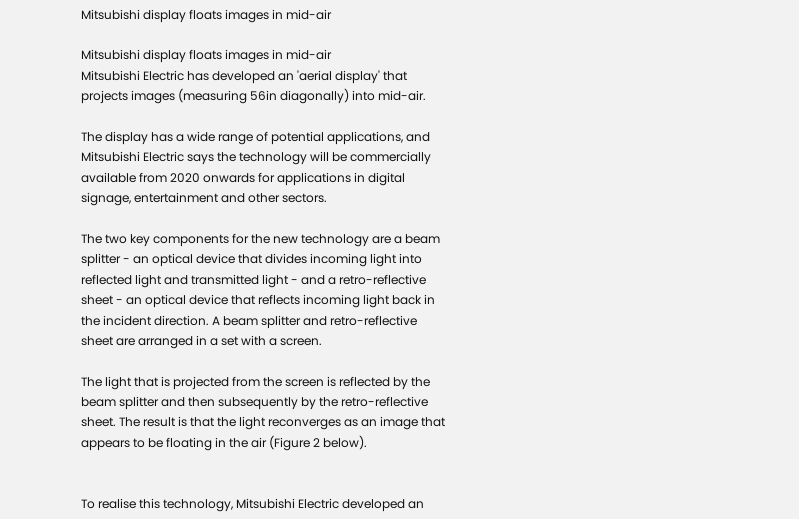Mitsubishi display floats images in mid-air

Mitsubishi display floats images in mid-air
Mitsubishi Electric has developed an 'aerial display' that projects images (measuring 56in diagonally) into mid-air.

The display has a wide range of potential applications, and Mitsubishi Electric says the technology will be commercially available from 2020 onwards for applications in digital signage, entertainment and other sectors.

The two key components for the new technology are a beam splitter - an optical device that divides incoming light into reflected light and transmitted light - and a retro-reflective sheet - an optical device that reflects incoming light back in the incident direction. A beam splitter and retro-reflective sheet are arranged in a set with a screen.

The light that is projected from the screen is reflected by the beam splitter and then subsequently by the retro-reflective sheet. The result is that the light reconverges as an image that appears to be floating in the air (Figure 2 below).


To realise this technology, Mitsubishi Electric developed an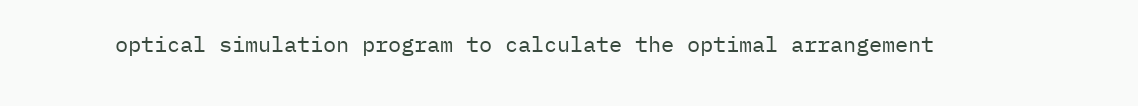optical simulation program to calculate the optimal arrangement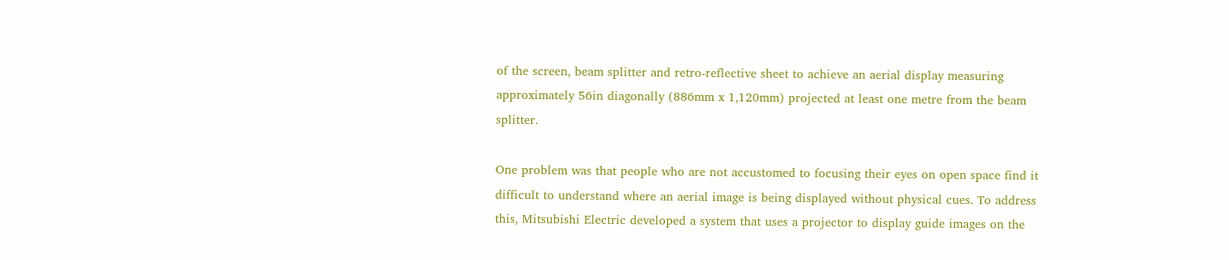of the screen, beam splitter and retro-reflective sheet to achieve an aerial display measuring approximately 56in diagonally (886mm x 1,120mm) projected at least one metre from the beam splitter.

One problem was that people who are not accustomed to focusing their eyes on open space find it difficult to understand where an aerial image is being displayed without physical cues. To address this, Mitsubishi Electric developed a system that uses a projector to display guide images on the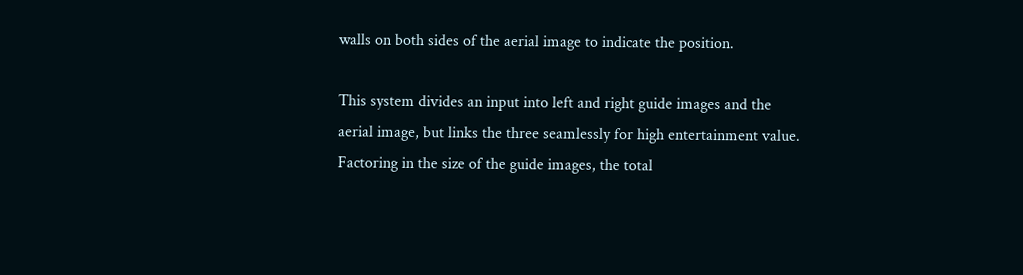walls on both sides of the aerial image to indicate the position.

This system divides an input into left and right guide images and the aerial image, but links the three seamlessly for high entertainment value. Factoring in the size of the guide images, the total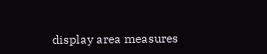display area measures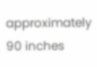approximately 90 inches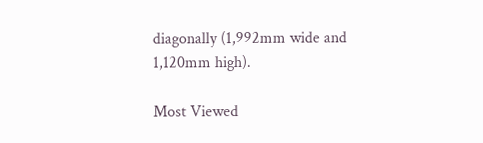diagonally (1,992mm wide and 1,120mm high).

Most Viewed